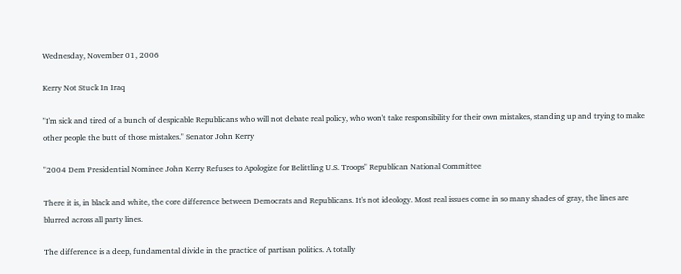Wednesday, November 01, 2006

Kerry Not Stuck In Iraq

"I'm sick and tired of a bunch of despicable Republicans who will not debate real policy, who won't take responsibility for their own mistakes, standing up and trying to make other people the butt of those mistakes." Senator John Kerry

"2004 Dem Presidential Nominee John Kerry Refuses to Apologize for Belittling U.S. Troops" Republican National Committee

There it is, in black and white, the core difference between Democrats and Republicans. It's not ideology. Most real issues come in so many shades of gray, the lines are blurred across all party lines.

The difference is a deep, fundamental divide in the practice of partisan politics. A totally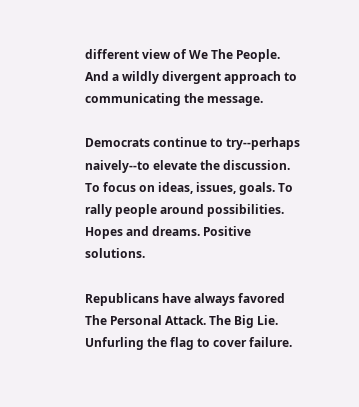different view of We The People. And a wildly divergent approach to communicating the message.

Democrats continue to try--perhaps naively--to elevate the discussion. To focus on ideas, issues, goals. To rally people around possibilities. Hopes and dreams. Positive solutions.

Republicans have always favored The Personal Attack. The Big Lie. Unfurling the flag to cover failure.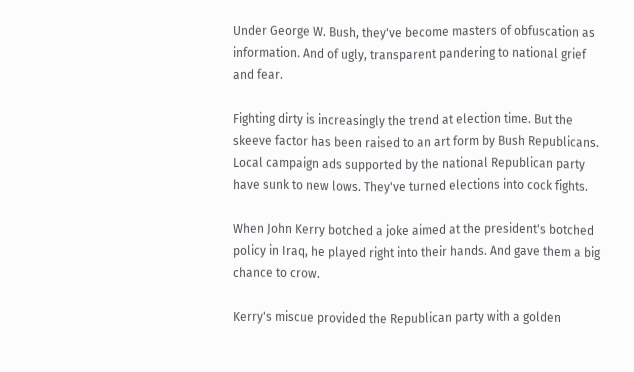Under George W. Bush, they've become masters of obfuscation as information. And of ugly, transparent pandering to national grief and fear.

Fighting dirty is increasingly the trend at election time. But the skeeve factor has been raised to an art form by Bush Republicans. Local campaign ads supported by the national Republican party have sunk to new lows. They've turned elections into cock fights.

When John Kerry botched a joke aimed at the president's botched policy in Iraq, he played right into their hands. And gave them a big chance to crow.

Kerry's miscue provided the Republican party with a golden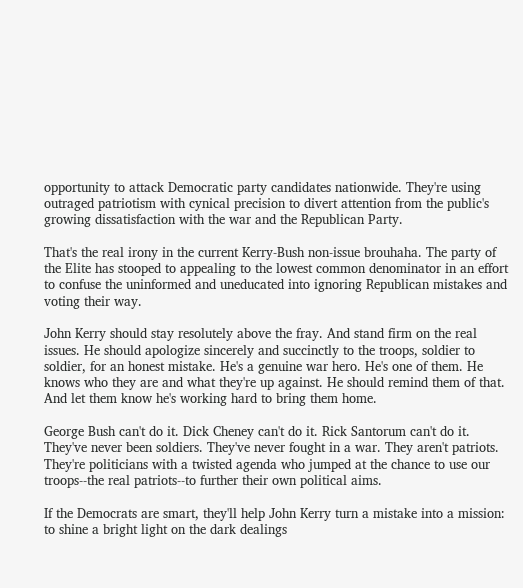opportunity to attack Democratic party candidates nationwide. They're using outraged patriotism with cynical precision to divert attention from the public's growing dissatisfaction with the war and the Republican Party.

That's the real irony in the current Kerry-Bush non-issue brouhaha. The party of the Elite has stooped to appealing to the lowest common denominator in an effort to confuse the uninformed and uneducated into ignoring Republican mistakes and voting their way.

John Kerry should stay resolutely above the fray. And stand firm on the real issues. He should apologize sincerely and succinctly to the troops, soldier to soldier, for an honest mistake. He's a genuine war hero. He's one of them. He knows who they are and what they're up against. He should remind them of that. And let them know he's working hard to bring them home.

George Bush can't do it. Dick Cheney can't do it. Rick Santorum can't do it. They've never been soldiers. They've never fought in a war. They aren't patriots. They're politicians with a twisted agenda who jumped at the chance to use our troops--the real patriots--to further their own political aims.

If the Democrats are smart, they'll help John Kerry turn a mistake into a mission: to shine a bright light on the dark dealings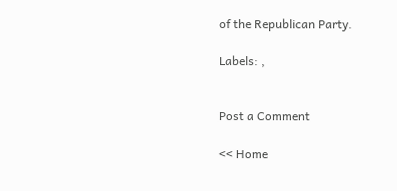of the Republican Party.

Labels: ,


Post a Comment

<< Home